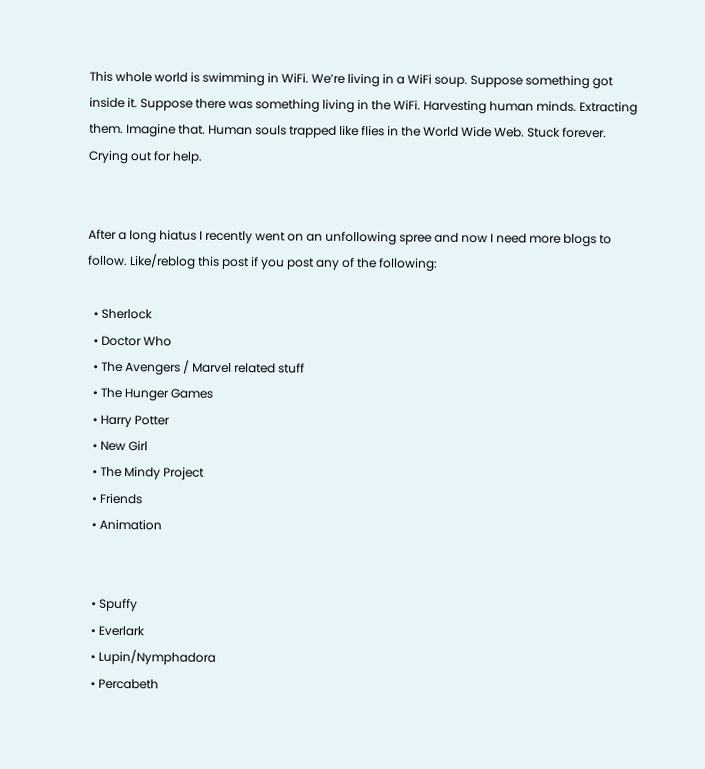This whole world is swimming in WiFi. We’re living in a WiFi soup. Suppose something got inside it. Suppose there was something living in the WiFi. Harvesting human minds. Extracting them. Imagine that. Human souls trapped like flies in the World Wide Web. Stuck forever. Crying out for help.


After a long hiatus I recently went on an unfollowing spree and now I need more blogs to follow. Like/reblog this post if you post any of the following:

  • Sherlock
  • Doctor Who
  • The Avengers / Marvel related stuff
  • The Hunger Games
  • Harry Potter
  • New Girl
  • The Mindy Project
  • Friends
  • Animation


  • Spuffy
  • Everlark
  • Lupin/Nymphadora
  • Percabeth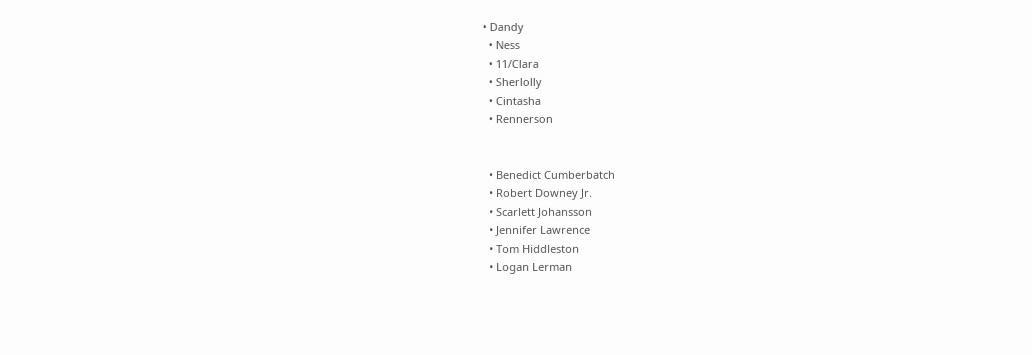• Dandy
  • Ness
  • 11/Clara
  • Sherlolly
  • Cintasha
  • Rennerson


  • Benedict Cumberbatch
  • Robert Downey Jr.
  • Scarlett Johansson
  • Jennifer Lawrence
  • Tom Hiddleston
  • Logan Lerman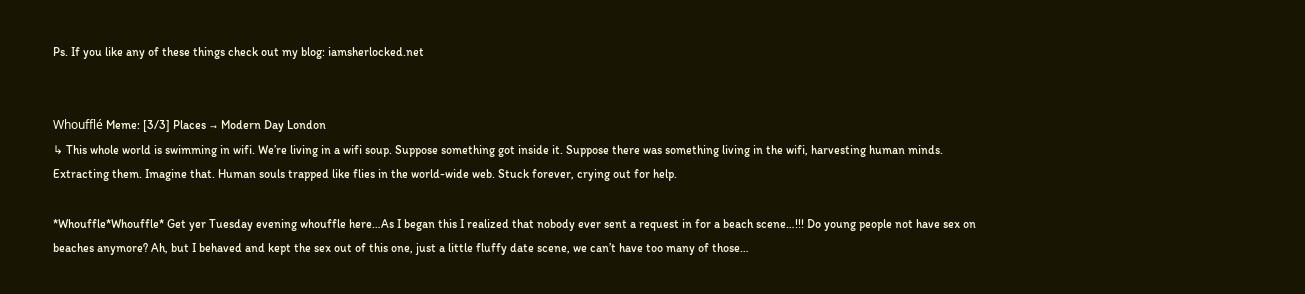Ps. If you like any of these things check out my blog: iamsherlocked.net


Whoufflé Meme: [3/3] Places → Modern Day London
↳ This whole world is swimming in wifi. We’re living in a wifi soup. Suppose something got inside it. Suppose there was something living in the wifi, harvesting human minds. Extracting them. Imagine that. Human souls trapped like flies in the world-wide web. Stuck forever, crying out for help.

*Whouffle*Whouffle* Get yer Tuesday evening whouffle here…As I began this I realized that nobody ever sent a request in for a beach scene…!!! Do young people not have sex on beaches anymore? Ah, but I behaved and kept the sex out of this one, just a little fluffy date scene, we can’t have too many of those…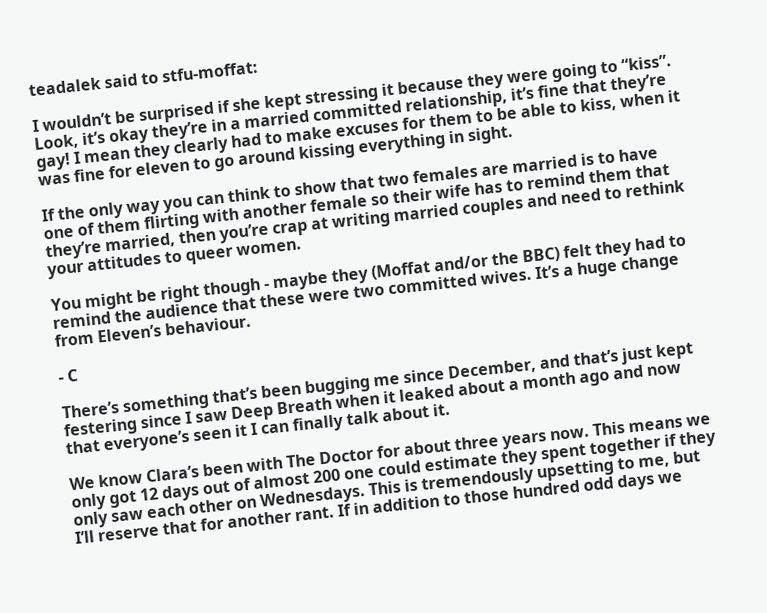teadalek said to stfu-moffat:

I wouldn’t be surprised if she kept stressing it because they were going to “kiss”. Look, it’s okay they’re in a married committed relationship, it’s fine that they’re gay! I mean they clearly had to make excuses for them to be able to kiss, when it was fine for eleven to go around kissing everything in sight.

If the only way you can think to show that two females are married is to have one of them flirting with another female so their wife has to remind them that they’re married, then you’re crap at writing married couples and need to rethink your attitudes to queer women.

You might be right though - maybe they (Moffat and/or the BBC) felt they had to remind the audience that these were two committed wives. It’s a huge change from Eleven’s behaviour.

- C

There’s something that’s been bugging me since December, and that’s just kept festering since I saw Deep Breath when it leaked about a month ago and now that everyone’s seen it I can finally talk about it.

We know Clara’s been with The Doctor for about three years now. This means we only got 12 days out of almost 200 one could estimate they spent together if they only saw each other on Wednesdays. This is tremendously upsetting to me, but I’ll reserve that for another rant. If in addition to those hundred odd days we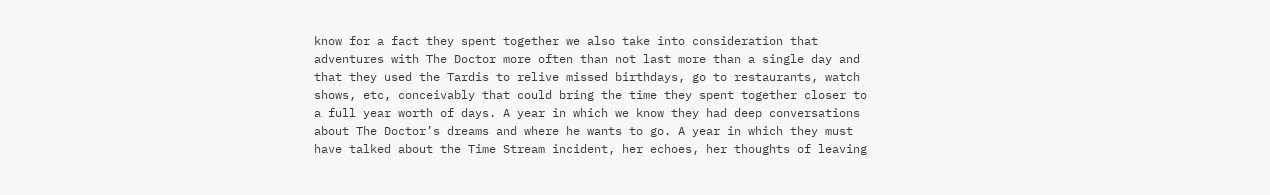know for a fact they spent together we also take into consideration that adventures with The Doctor more often than not last more than a single day and that they used the Tardis to relive missed birthdays, go to restaurants, watch shows, etc, conceivably that could bring the time they spent together closer to a full year worth of days. A year in which we know they had deep conversations about The Doctor’s dreams and where he wants to go. A year in which they must have talked about the Time Stream incident, her echoes, her thoughts of leaving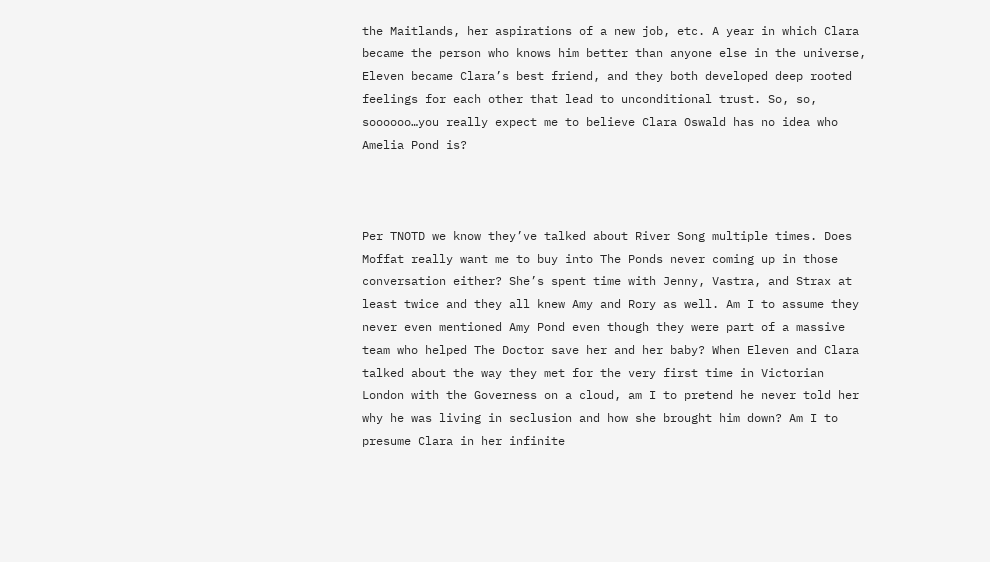the Maitlands, her aspirations of a new job, etc. A year in which Clara became the person who knows him better than anyone else in the universe, Eleven became Clara’s best friend, and they both developed deep rooted feelings for each other that lead to unconditional trust. So, so, soooooo…you really expect me to believe Clara Oswald has no idea who Amelia Pond is?



Per TNOTD we know they’ve talked about River Song multiple times. Does Moffat really want me to buy into The Ponds never coming up in those conversation either? She’s spent time with Jenny, Vastra, and Strax at least twice and they all knew Amy and Rory as well. Am I to assume they never even mentioned Amy Pond even though they were part of a massive team who helped The Doctor save her and her baby? When Eleven and Clara talked about the way they met for the very first time in Victorian London with the Governess on a cloud, am I to pretend he never told her why he was living in seclusion and how she brought him down? Am I to presume Clara in her infinite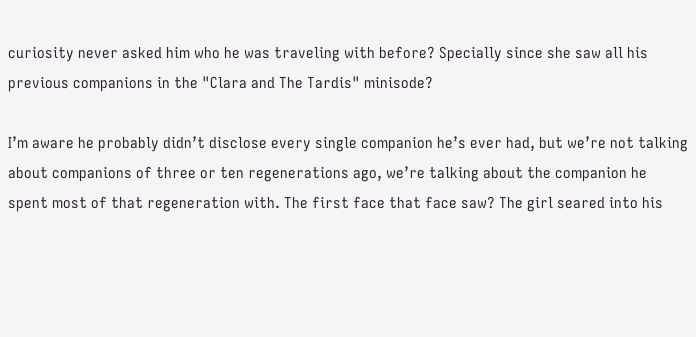curiosity never asked him who he was traveling with before? Specially since she saw all his previous companions in the "Clara and The Tardis" minisode?

I’m aware he probably didn’t disclose every single companion he’s ever had, but we’re not talking about companions of three or ten regenerations ago, we’re talking about the companion he spent most of that regeneration with. The first face that face saw? The girl seared into his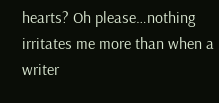hearts? Oh please…nothing irritates me more than when a writer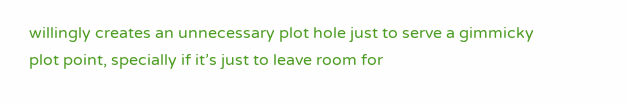willingly creates an unnecessary plot hole just to serve a gimmicky plot point, specially if it’s just to leave room for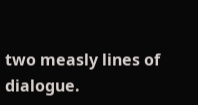two measly lines of dialogue.